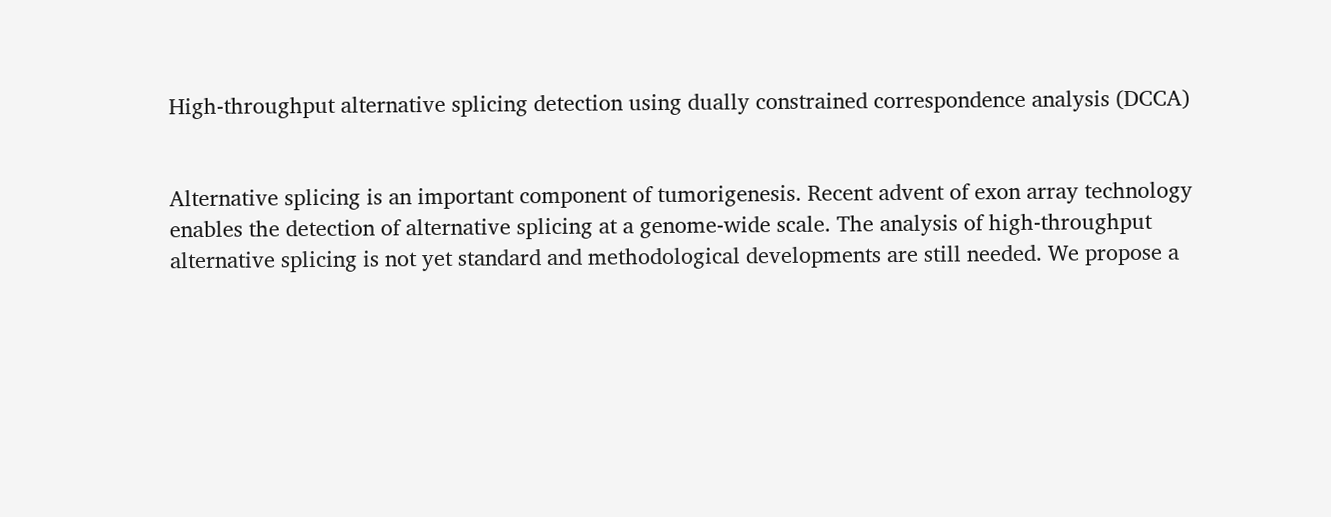High-throughput alternative splicing detection using dually constrained correspondence analysis (DCCA)


Alternative splicing is an important component of tumorigenesis. Recent advent of exon array technology enables the detection of alternative splicing at a genome-wide scale. The analysis of high-throughput alternative splicing is not yet standard and methodological developments are still needed. We propose a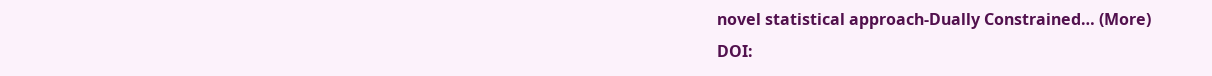novel statistical approach-Dually Constrained… (More)
DOI: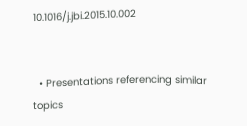10.1016/j.jbi.2015.10.002


  • Presentations referencing similar topics